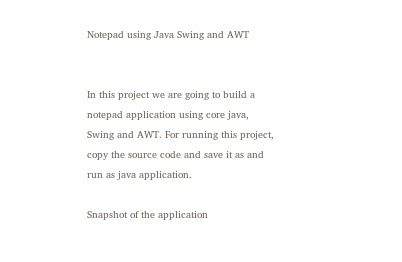Notepad using Java Swing and AWT


In this project we are going to build a notepad application using core java, Swing and AWT. For running this project, copy the source code and save it as and run as java application.

Snapshot of the application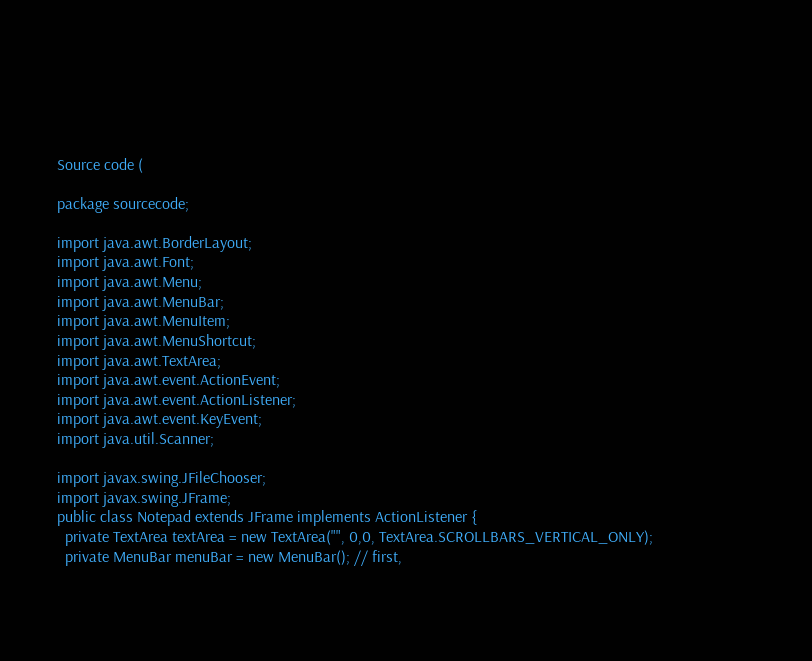Source code (

package sourcecode;

import java.awt.BorderLayout;
import java.awt.Font;
import java.awt.Menu;
import java.awt.MenuBar;
import java.awt.MenuItem;
import java.awt.MenuShortcut;
import java.awt.TextArea;
import java.awt.event.ActionEvent;
import java.awt.event.ActionListener;
import java.awt.event.KeyEvent;
import java.util.Scanner;

import javax.swing.JFileChooser;
import javax.swing.JFrame;
public class Notepad extends JFrame implements ActionListener {
  private TextArea textArea = new TextArea("", 0,0, TextArea.SCROLLBARS_VERTICAL_ONLY);
  private MenuBar menuBar = new MenuBar(); // first,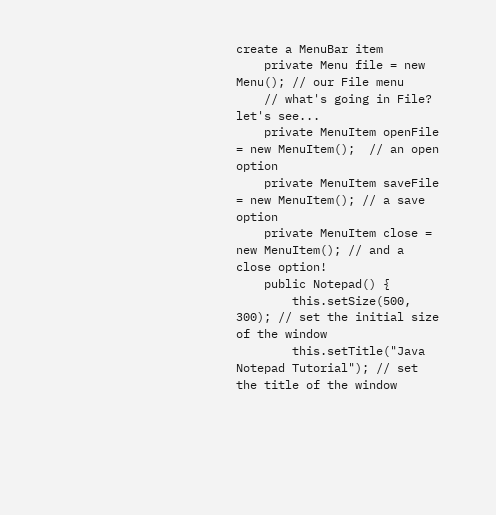create a MenuBar item
    private Menu file = new Menu(); // our File menu
    // what's going in File? let's see...
    private MenuItem openFile = new MenuItem();  // an open option
    private MenuItem saveFile = new MenuItem(); // a save option
    private MenuItem close = new MenuItem(); // and a close option!
    public Notepad() {
        this.setSize(500, 300); // set the initial size of the window
        this.setTitle("Java Notepad Tutorial"); // set the title of the window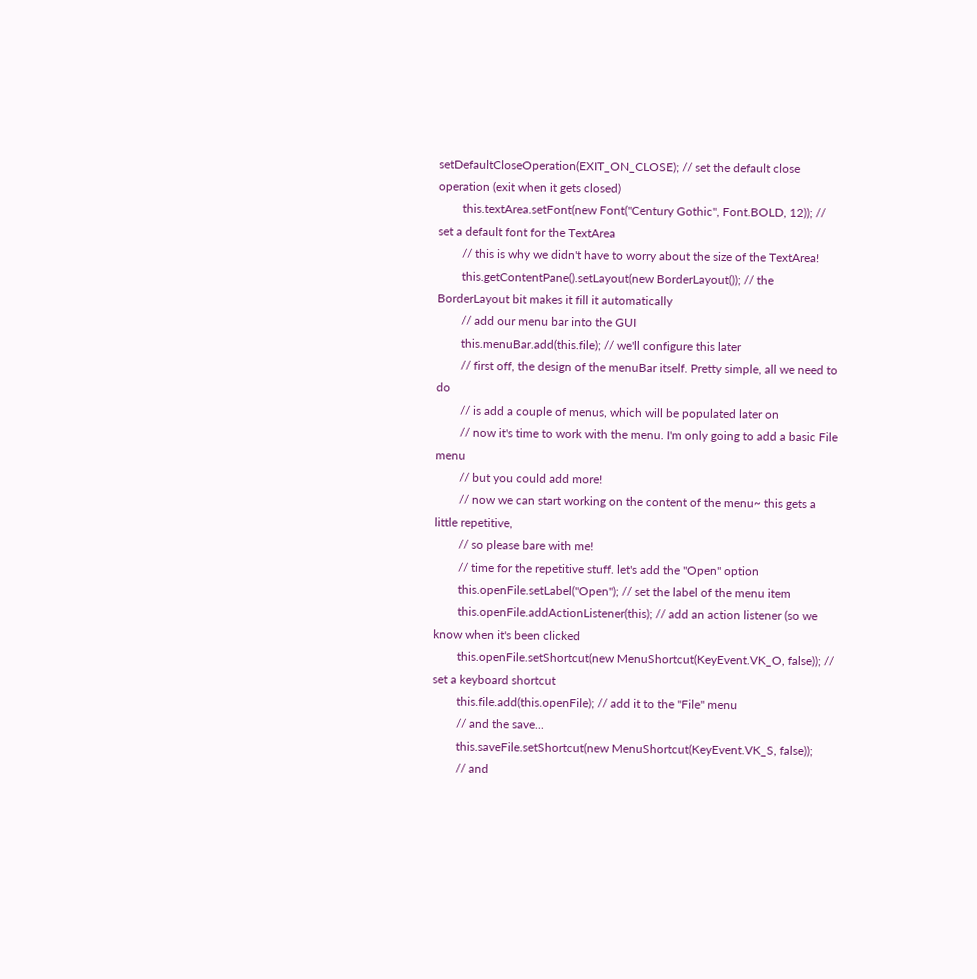setDefaultCloseOperation(EXIT_ON_CLOSE); // set the default close operation (exit when it gets closed)
        this.textArea.setFont(new Font("Century Gothic", Font.BOLD, 12)); // set a default font for the TextArea
        // this is why we didn't have to worry about the size of the TextArea!
        this.getContentPane().setLayout(new BorderLayout()); // the BorderLayout bit makes it fill it automatically
        // add our menu bar into the GUI
        this.menuBar.add(this.file); // we'll configure this later
        // first off, the design of the menuBar itself. Pretty simple, all we need to do
        // is add a couple of menus, which will be populated later on
        // now it's time to work with the menu. I'm only going to add a basic File menu
        // but you could add more!
        // now we can start working on the content of the menu~ this gets a little repetitive,
        // so please bare with me!
        // time for the repetitive stuff. let's add the "Open" option
        this.openFile.setLabel("Open"); // set the label of the menu item
        this.openFile.addActionListener(this); // add an action listener (so we know when it's been clicked
        this.openFile.setShortcut(new MenuShortcut(KeyEvent.VK_O, false)); // set a keyboard shortcut
        this.file.add(this.openFile); // add it to the "File" menu
        // and the save...
        this.saveFile.setShortcut(new MenuShortcut(KeyEvent.VK_S, false));
        // and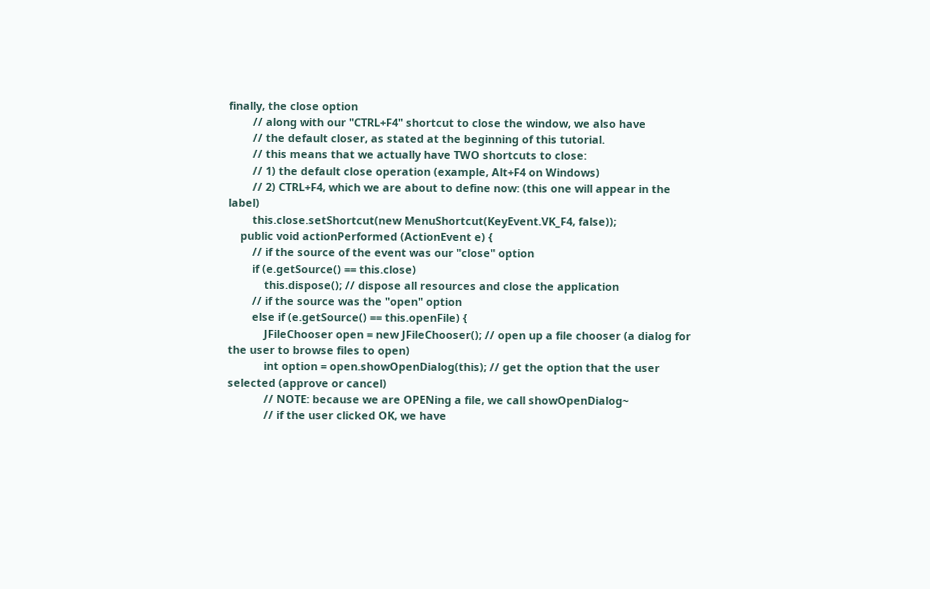finally, the close option
        // along with our "CTRL+F4" shortcut to close the window, we also have
        // the default closer, as stated at the beginning of this tutorial.
        // this means that we actually have TWO shortcuts to close:
        // 1) the default close operation (example, Alt+F4 on Windows)
        // 2) CTRL+F4, which we are about to define now: (this one will appear in the label)
        this.close.setShortcut(new MenuShortcut(KeyEvent.VK_F4, false));
    public void actionPerformed (ActionEvent e) {
        // if the source of the event was our "close" option
        if (e.getSource() == this.close)
            this.dispose(); // dispose all resources and close the application
        // if the source was the "open" option
        else if (e.getSource() == this.openFile) {
            JFileChooser open = new JFileChooser(); // open up a file chooser (a dialog for the user to browse files to open)
            int option = open.showOpenDialog(this); // get the option that the user selected (approve or cancel)
            // NOTE: because we are OPENing a file, we call showOpenDialog~
            // if the user clicked OK, we have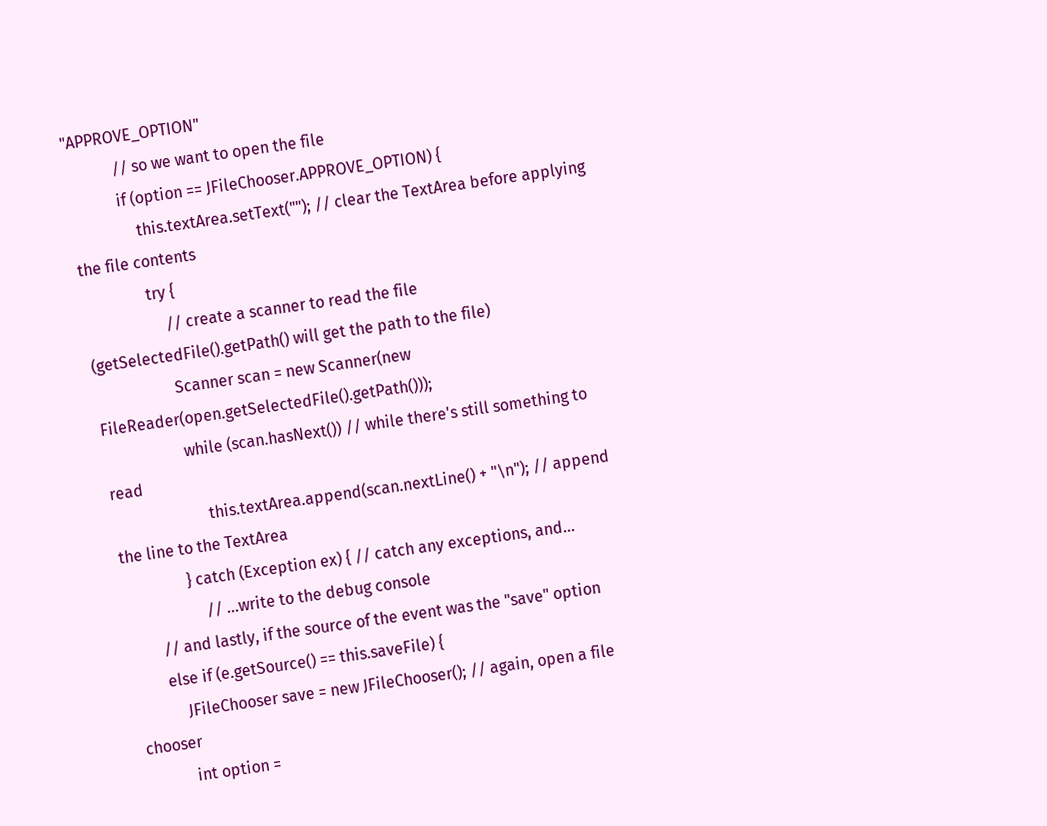"APPROVE_OPTION"
            // so we want to open the file
            if (option == JFileChooser.APPROVE_OPTION) {
                this.textArea.setText(""); // clear the TextArea before applying the file contents
                try {
                    // create a scanner to read the file (getSelectedFile().getPath() will get the path to the file)
                    Scanner scan = new Scanner(new FileReader(open.getSelectedFile().getPath()));
                    while (scan.hasNext()) // while there's still something to read
                        this.textArea.append(scan.nextLine() + "\n"); // append the line to the TextArea
                } catch (Exception ex) { // catch any exceptions, and...
                    // ...write to the debug console
        // and lastly, if the source of the event was the "save" option
        else if (e.getSource() == this.saveFile) {
            JFileChooser save = new JFileChooser(); // again, open a file chooser
            int option =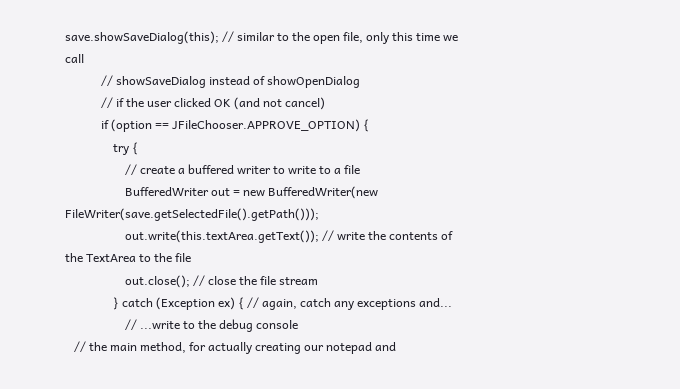save.showSaveDialog(this); // similar to the open file, only this time we call
            // showSaveDialog instead of showOpenDialog
            // if the user clicked OK (and not cancel)
            if (option == JFileChooser.APPROVE_OPTION) {
                try {
                    // create a buffered writer to write to a file
                    BufferedWriter out = new BufferedWriter(new FileWriter(save.getSelectedFile().getPath()));
                    out.write(this.textArea.getText()); // write the contents of the TextArea to the file
                    out.close(); // close the file stream
                } catch (Exception ex) { // again, catch any exceptions and...
                    // ...write to the debug console
   // the main method, for actually creating our notepad and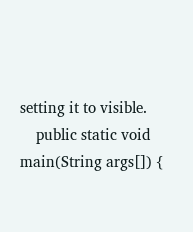setting it to visible.
    public static void main(String args[]) {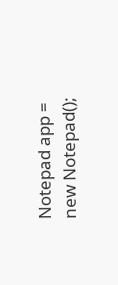Notepad app = new Notepad();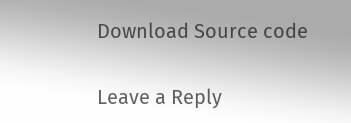Download Source code

Leave a Reply